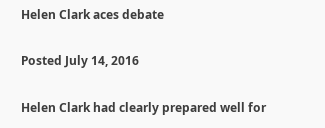Helen Clark aces debate

Posted July 14, 2016

Helen Clark had clearly prepared well for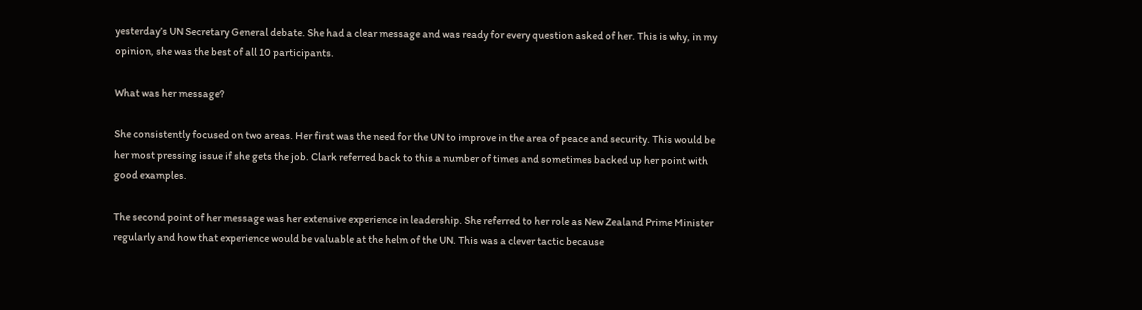yesterday’s UN Secretary General debate. She had a clear message and was ready for every question asked of her. This is why, in my opinion, she was the best of all 10 participants.

What was her message?

She consistently focused on two areas. Her first was the need for the UN to improve in the area of peace and security. This would be her most pressing issue if she gets the job. Clark referred back to this a number of times and sometimes backed up her point with good examples.

The second point of her message was her extensive experience in leadership. She referred to her role as New Zealand Prime Minister regularly and how that experience would be valuable at the helm of the UN. This was a clever tactic because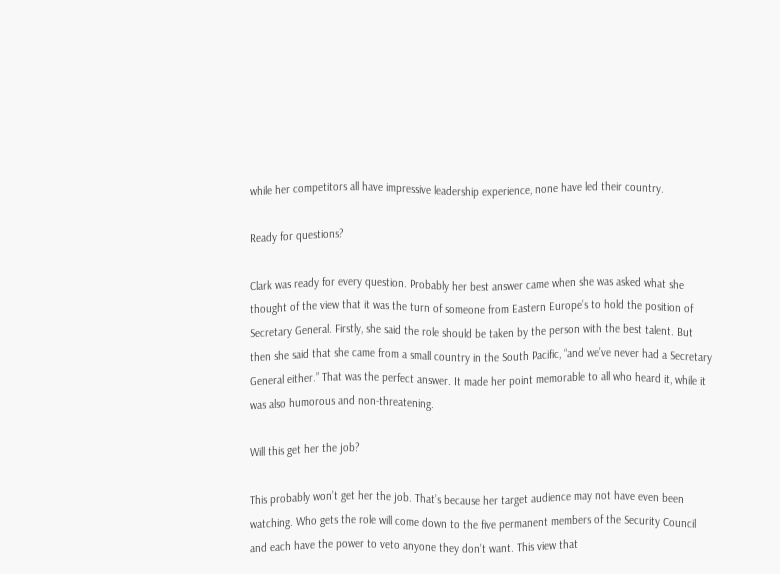while her competitors all have impressive leadership experience, none have led their country.

Ready for questions?

Clark was ready for every question. Probably her best answer came when she was asked what she thought of the view that it was the turn of someone from Eastern Europe’s to hold the position of Secretary General. Firstly, she said the role should be taken by the person with the best talent. But then she said that she came from a small country in the South Pacific, “and we’ve never had a Secretary General either.” That was the perfect answer. It made her point memorable to all who heard it, while it was also humorous and non-threatening.

Will this get her the job?

This probably won’t get her the job. That’s because her target audience may not have even been watching. Who gets the role will come down to the five permanent members of the Security Council and each have the power to veto anyone they don’t want. This view that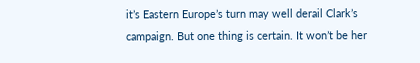it’s Eastern Europe’s turn may well derail Clark’s campaign. But one thing is certain. It won’t be her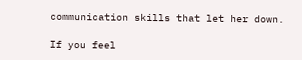communication skills that let her down.

If you feel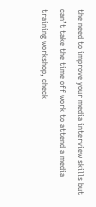the need to improve your media interview skills but can’t take the time off work to attend a media training workshop, check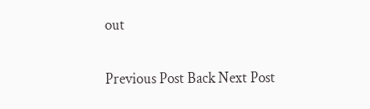out

Previous Post Back Next Post